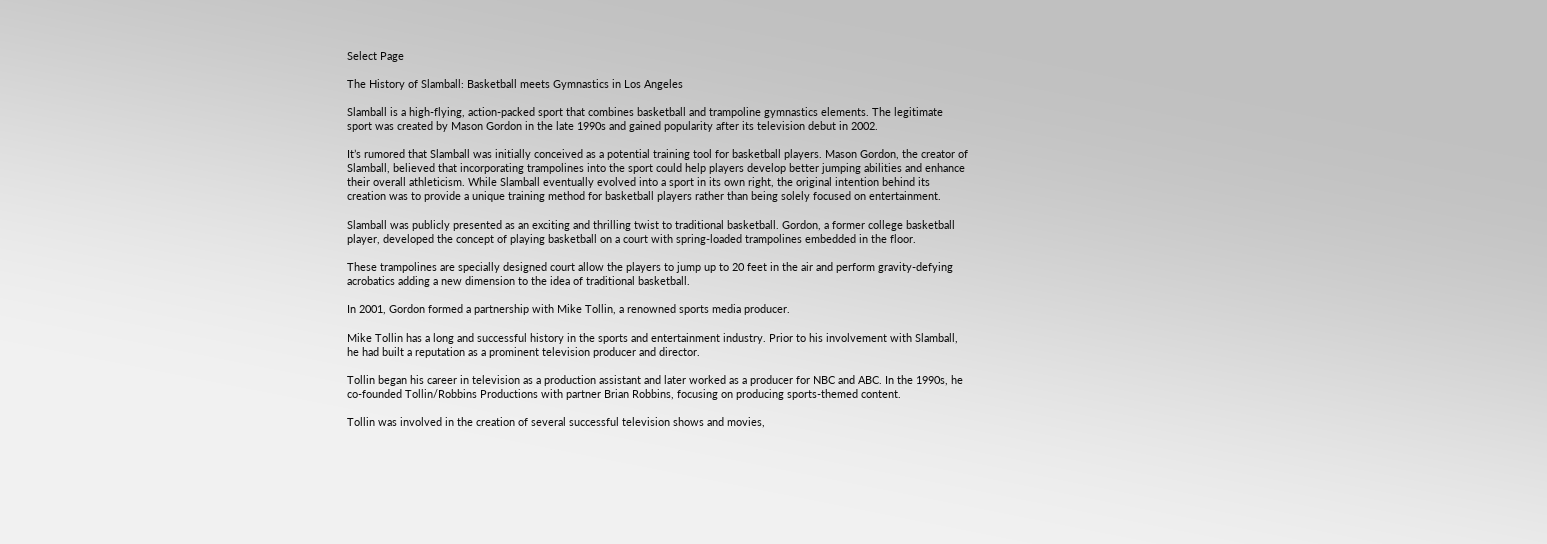Select Page

The History of Slamball: Basketball meets Gymnastics in Los Angeles

Slamball is a high-flying, action-packed sport that combines basketball and trampoline gymnastics elements. The legitimate sport was created by Mason Gordon in the late 1990s and gained popularity after its television debut in 2002.

It’s rumored that Slamball was initially conceived as a potential training tool for basketball players. Mason Gordon, the creator of Slamball, believed that incorporating trampolines into the sport could help players develop better jumping abilities and enhance their overall athleticism. While Slamball eventually evolved into a sport in its own right, the original intention behind its creation was to provide a unique training method for basketball players rather than being solely focused on entertainment.

Slamball was publicly presented as an exciting and thrilling twist to traditional basketball. Gordon, a former college basketball player, developed the concept of playing basketball on a court with spring-loaded trampolines embedded in the floor.

These trampolines are specially designed court allow the players to jump up to 20 feet in the air and perform gravity-defying acrobatics adding a new dimension to the idea of traditional basketball.

In 2001, Gordon formed a partnership with Mike Tollin, a renowned sports media producer.

Mike Tollin has a long and successful history in the sports and entertainment industry. Prior to his involvement with Slamball, he had built a reputation as a prominent television producer and director.

Tollin began his career in television as a production assistant and later worked as a producer for NBC and ABC. In the 1990s, he co-founded Tollin/Robbins Productions with partner Brian Robbins, focusing on producing sports-themed content.

Tollin was involved in the creation of several successful television shows and movies,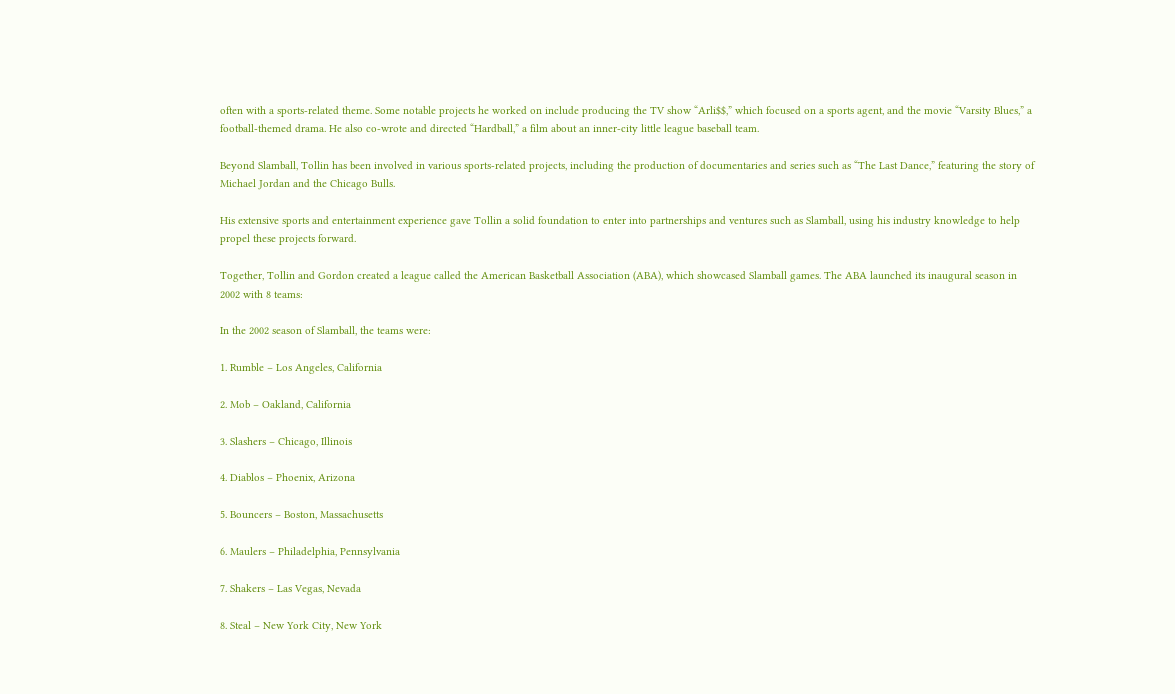often with a sports-related theme. Some notable projects he worked on include producing the TV show “Arli$$,” which focused on a sports agent, and the movie “Varsity Blues,” a football-themed drama. He also co-wrote and directed “Hardball,” a film about an inner-city little league baseball team.

Beyond Slamball, Tollin has been involved in various sports-related projects, including the production of documentaries and series such as “The Last Dance,” featuring the story of Michael Jordan and the Chicago Bulls.

His extensive sports and entertainment experience gave Tollin a solid foundation to enter into partnerships and ventures such as Slamball, using his industry knowledge to help propel these projects forward.

Together, Tollin and Gordon created a league called the American Basketball Association (ABA), which showcased Slamball games. The ABA launched its inaugural season in 2002 with 8 teams:

In the 2002 season of Slamball, the teams were:

1. Rumble – Los Angeles, California

2. Mob – Oakland, California

3. Slashers – Chicago, Illinois

4. Diablos – Phoenix, Arizona

5. Bouncers – Boston, Massachusetts

6. Maulers – Philadelphia, Pennsylvania

7. Shakers – Las Vegas, Nevada

8. Steal – New York City, New York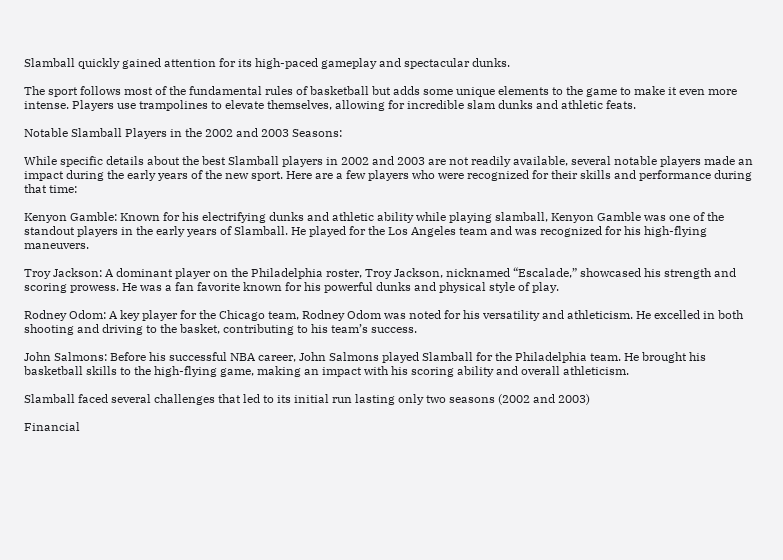Slamball quickly gained attention for its high-paced gameplay and spectacular dunks.

The sport follows most of the fundamental rules of basketball but adds some unique elements to the game to make it even more intense. Players use trampolines to elevate themselves, allowing for incredible slam dunks and athletic feats.

Notable Slamball Players in the 2002 and 2003 Seasons:

While specific details about the best Slamball players in 2002 and 2003 are not readily available, several notable players made an impact during the early years of the new sport. Here are a few players who were recognized for their skills and performance during that time:

Kenyon Gamble: Known for his electrifying dunks and athletic ability while playing slamball, Kenyon Gamble was one of the standout players in the early years of Slamball. He played for the Los Angeles team and was recognized for his high-flying maneuvers.

Troy Jackson: A dominant player on the Philadelphia roster, Troy Jackson, nicknamed “Escalade,” showcased his strength and scoring prowess. He was a fan favorite known for his powerful dunks and physical style of play.

Rodney Odom: A key player for the Chicago team, Rodney Odom was noted for his versatility and athleticism. He excelled in both shooting and driving to the basket, contributing to his team’s success.

John Salmons: Before his successful NBA career, John Salmons played Slamball for the Philadelphia team. He brought his basketball skills to the high-flying game, making an impact with his scoring ability and overall athleticism.

Slamball faced several challenges that led to its initial run lasting only two seasons (2002 and 2003)

Financial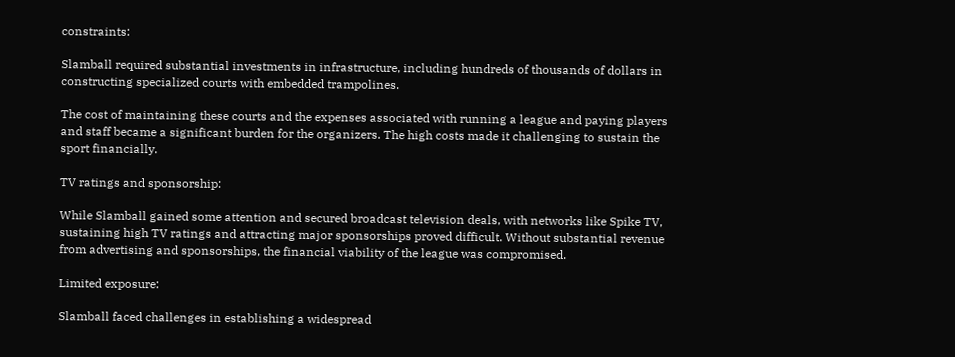constraints:

Slamball required substantial investments in infrastructure, including hundreds of thousands of dollars in constructing specialized courts with embedded trampolines.

The cost of maintaining these courts and the expenses associated with running a league and paying players and staff became a significant burden for the organizers. The high costs made it challenging to sustain the sport financially.

TV ratings and sponsorship:

While Slamball gained some attention and secured broadcast television deals, with networks like Spike TV, sustaining high TV ratings and attracting major sponsorships proved difficult. Without substantial revenue from advertising and sponsorships, the financial viability of the league was compromised.

Limited exposure:

Slamball faced challenges in establishing a widespread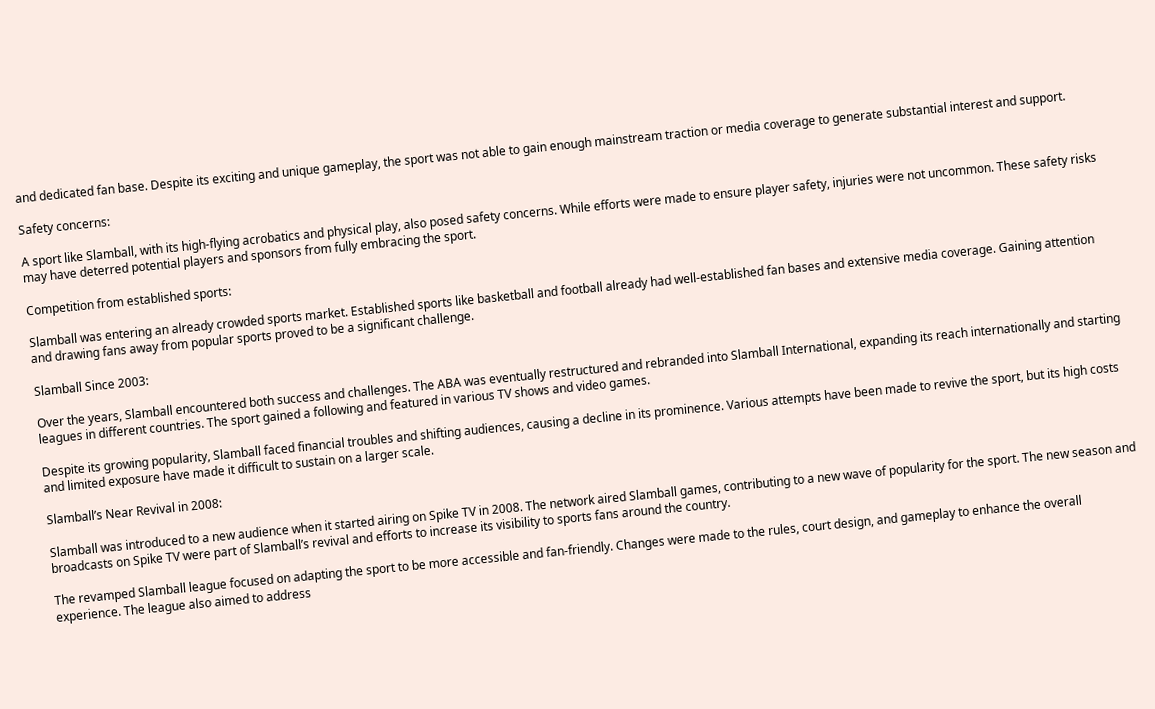and dedicated fan base. Despite its exciting and unique gameplay, the sport was not able to gain enough mainstream traction or media coverage to generate substantial interest and support.

Safety concerns:

A sport like Slamball, with its high-flying acrobatics and physical play, also posed safety concerns. While efforts were made to ensure player safety, injuries were not uncommon. These safety risks may have deterred potential players and sponsors from fully embracing the sport.

Competition from established sports:

Slamball was entering an already crowded sports market. Established sports like basketball and football already had well-established fan bases and extensive media coverage. Gaining attention and drawing fans away from popular sports proved to be a significant challenge.

Slamball Since 2003:

Over the years, Slamball encountered both success and challenges. The ABA was eventually restructured and rebranded into Slamball International, expanding its reach internationally and starting leagues in different countries. The sport gained a following and featured in various TV shows and video games.

Despite its growing popularity, Slamball faced financial troubles and shifting audiences, causing a decline in its prominence. Various attempts have been made to revive the sport, but its high costs and limited exposure have made it difficult to sustain on a larger scale.

Slamball’s Near Revival in 2008:

Slamball was introduced to a new audience when it started airing on Spike TV in 2008. The network aired Slamball games, contributing to a new wave of popularity for the sport. The new season and broadcasts on Spike TV were part of Slamball’s revival and efforts to increase its visibility to sports fans around the country.

The revamped Slamball league focused on adapting the sport to be more accessible and fan-friendly. Changes were made to the rules, court design, and gameplay to enhance the overall experience. The league also aimed to address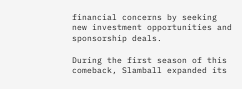financial concerns by seeking new investment opportunities and sponsorship deals.

During the first season of this comeback, Slamball expanded its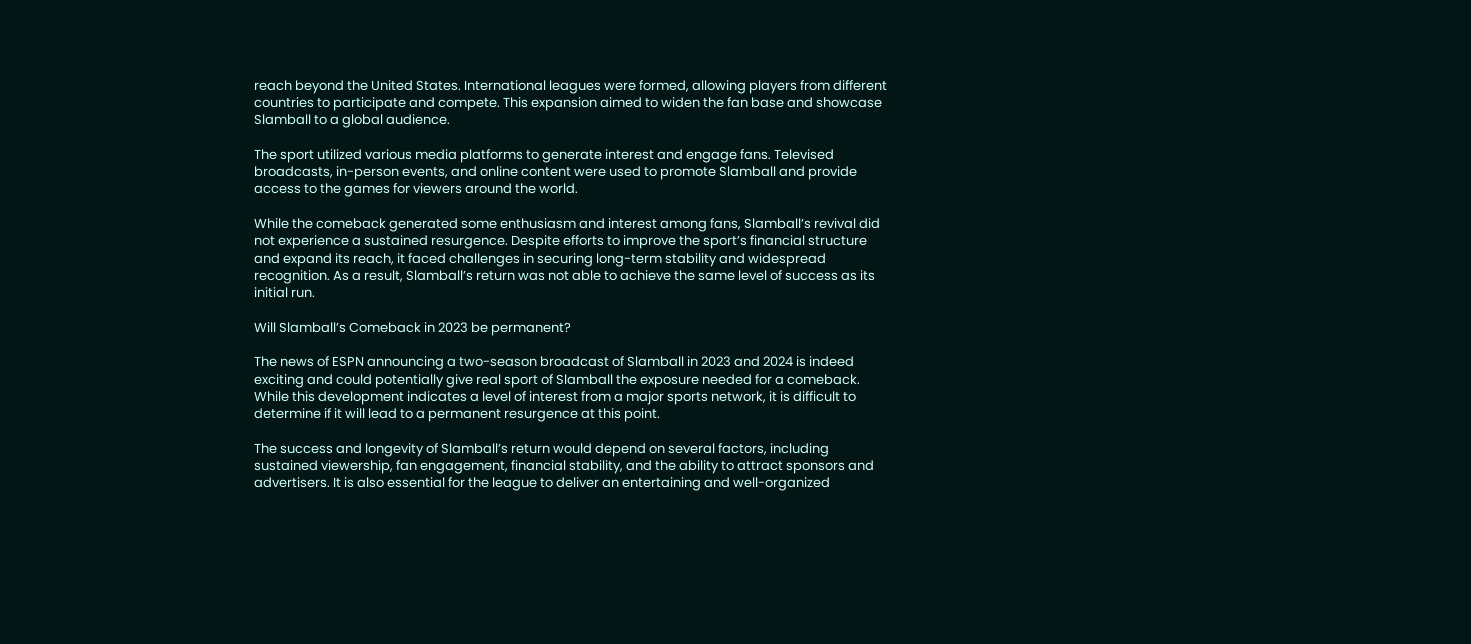reach beyond the United States. International leagues were formed, allowing players from different countries to participate and compete. This expansion aimed to widen the fan base and showcase Slamball to a global audience.

The sport utilized various media platforms to generate interest and engage fans. Televised broadcasts, in-person events, and online content were used to promote Slamball and provide access to the games for viewers around the world.

While the comeback generated some enthusiasm and interest among fans, Slamball’s revival did not experience a sustained resurgence. Despite efforts to improve the sport’s financial structure and expand its reach, it faced challenges in securing long-term stability and widespread recognition. As a result, Slamball’s return was not able to achieve the same level of success as its initial run.

Will Slamball’s Comeback in 2023 be permanent?

The news of ESPN announcing a two-season broadcast of Slamball in 2023 and 2024 is indeed exciting and could potentially give real sport of Slamball the exposure needed for a comeback. While this development indicates a level of interest from a major sports network, it is difficult to determine if it will lead to a permanent resurgence at this point.

The success and longevity of Slamball’s return would depend on several factors, including sustained viewership, fan engagement, financial stability, and the ability to attract sponsors and advertisers. It is also essential for the league to deliver an entertaining and well-organized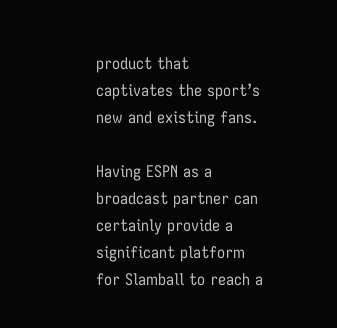product that captivates the sport’s new and existing fans.

Having ESPN as a broadcast partner can certainly provide a significant platform for Slamball to reach a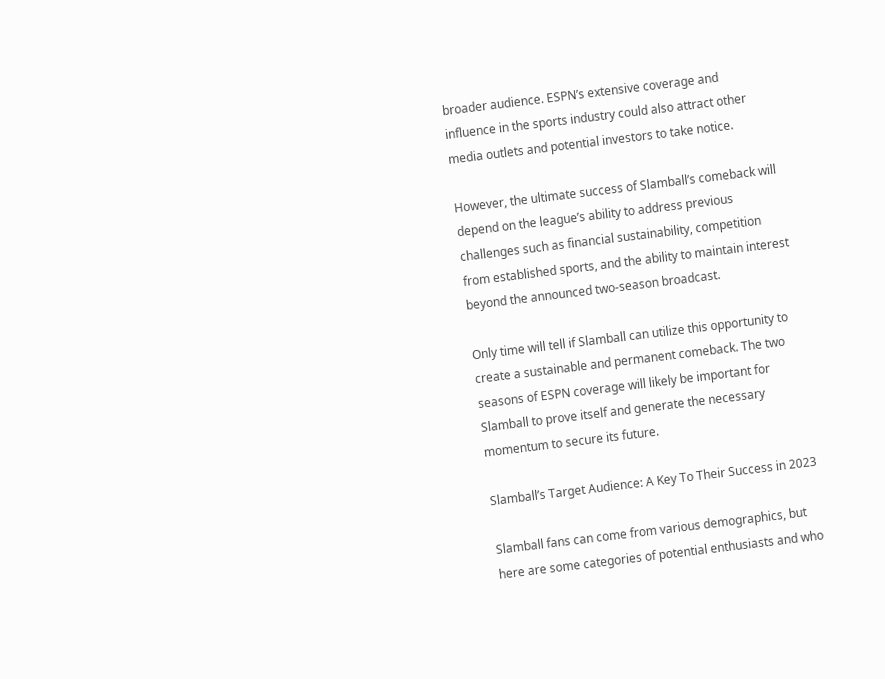broader audience. ESPN’s extensive coverage and influence in the sports industry could also attract other media outlets and potential investors to take notice.

However, the ultimate success of Slamball’s comeback will depend on the league’s ability to address previous challenges such as financial sustainability, competition from established sports, and the ability to maintain interest beyond the announced two-season broadcast.

Only time will tell if Slamball can utilize this opportunity to create a sustainable and permanent comeback. The two seasons of ESPN coverage will likely be important for Slamball to prove itself and generate the necessary momentum to secure its future.

Slamball’s Target Audience: A Key To Their Success in 2023

Slamball fans can come from various demographics, but here are some categories of potential enthusiasts and who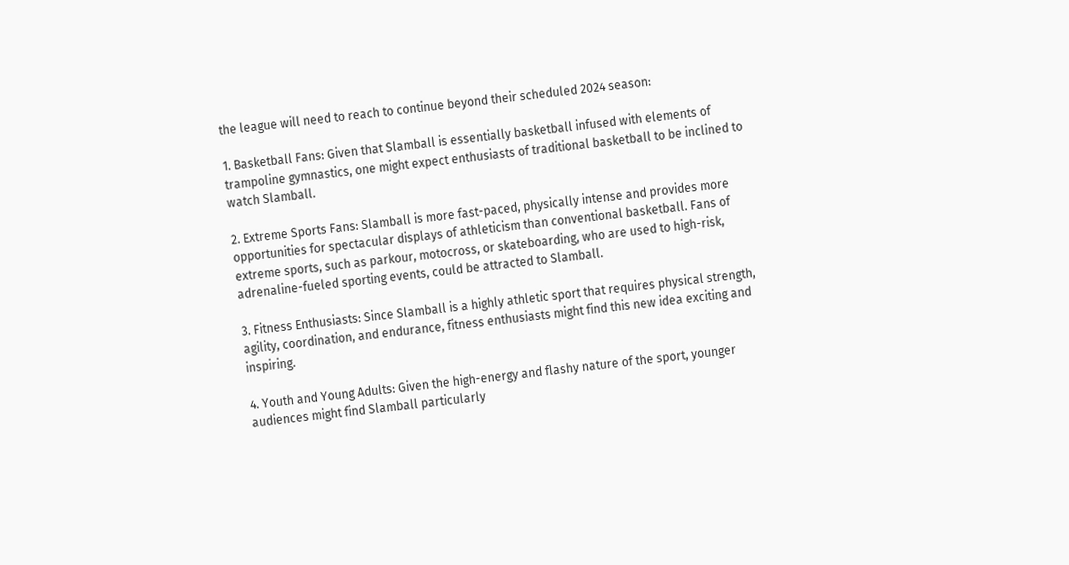the league will need to reach to continue beyond their scheduled 2024 season:

1. Basketball Fans: Given that Slamball is essentially basketball infused with elements of trampoline gymnastics, one might expect enthusiasts of traditional basketball to be inclined to watch Slamball.

2. Extreme Sports Fans: Slamball is more fast-paced, physically intense and provides more opportunities for spectacular displays of athleticism than conventional basketball. Fans of extreme sports, such as parkour, motocross, or skateboarding, who are used to high-risk, adrenaline-fueled sporting events, could be attracted to Slamball.

3. Fitness Enthusiasts: Since Slamball is a highly athletic sport that requires physical strength, agility, coordination, and endurance, fitness enthusiasts might find this new idea exciting and inspiring.

4. Youth and Young Adults: Given the high-energy and flashy nature of the sport, younger audiences might find Slamball particularly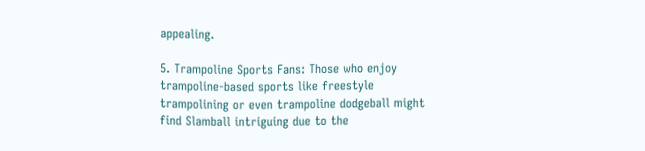appealing.

5. Trampoline Sports Fans: Those who enjoy trampoline-based sports like freestyle trampolining or even trampoline dodgeball might find Slamball intriguing due to the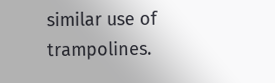similar use of trampolines.